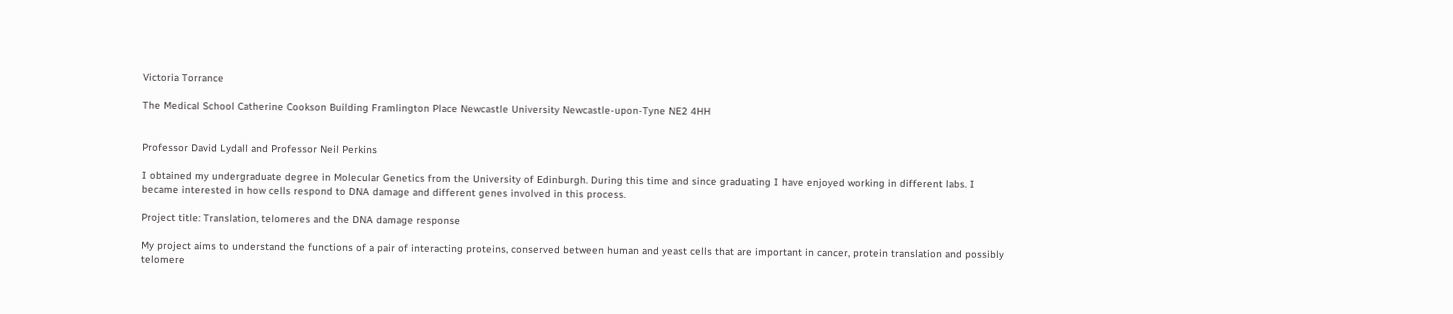Victoria Torrance

The Medical School Catherine Cookson Building Framlington Place Newcastle University Newcastle-upon-Tyne NE2 4HH


Professor David Lydall and Professor Neil Perkins

I obtained my undergraduate degree in Molecular Genetics from the University of Edinburgh. During this time and since graduating I have enjoyed working in different labs. I became interested in how cells respond to DNA damage and different genes involved in this process.

Project title: Translation, telomeres and the DNA damage response

My project aims to understand the functions of a pair of interacting proteins, conserved between human and yeast cells that are important in cancer, protein translation and possibly telomere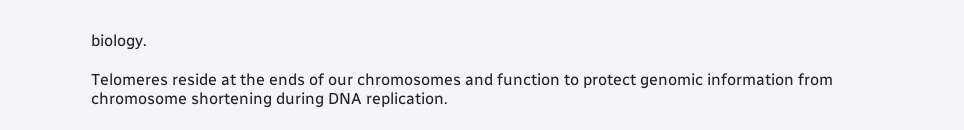biology.

Telomeres reside at the ends of our chromosomes and function to protect genomic information from chromosome shortening during DNA replication.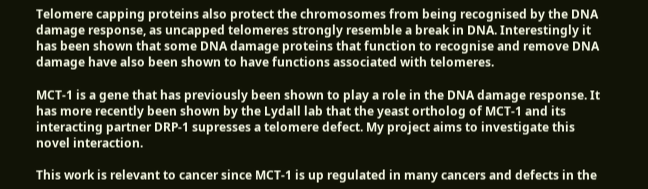Telomere capping proteins also protect the chromosomes from being recognised by the DNA damage response, as uncapped telomeres strongly resemble a break in DNA. Interestingly it has been shown that some DNA damage proteins that function to recognise and remove DNA damage have also been shown to have functions associated with telomeres.

MCT-1 is a gene that has previously been shown to play a role in the DNA damage response. It has more recently been shown by the Lydall lab that the yeast ortholog of MCT-1 and its interacting partner DRP-1 supresses a telomere defect. My project aims to investigate this novel interaction.

This work is relevant to cancer since MCT-1 is up regulated in many cancers and defects in the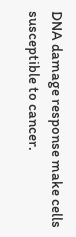DNA damage response make cells susceptible to cancer.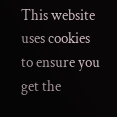This website uses cookies to ensure you get the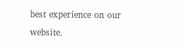best experience on our website.